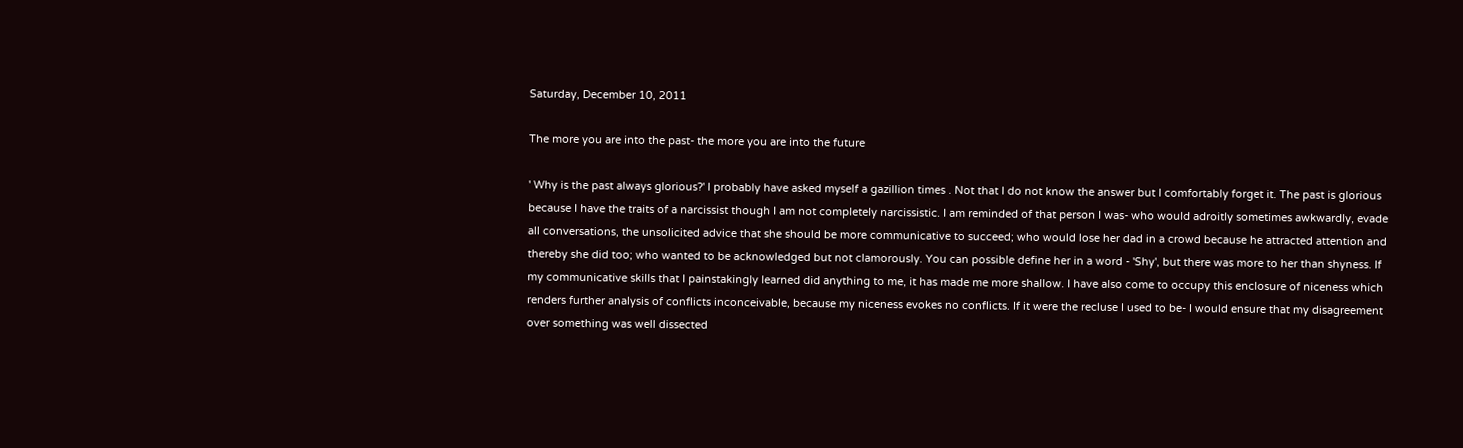Saturday, December 10, 2011

The more you are into the past- the more you are into the future

' Why is the past always glorious?' I probably have asked myself a gazillion times . Not that I do not know the answer but I comfortably forget it. The past is glorious because I have the traits of a narcissist though I am not completely narcissistic. I am reminded of that person I was- who would adroitly sometimes awkwardly, evade all conversations, the unsolicited advice that she should be more communicative to succeed; who would lose her dad in a crowd because he attracted attention and thereby she did too; who wanted to be acknowledged but not clamorously. You can possible define her in a word - 'Shy', but there was more to her than shyness. If my communicative skills that I painstakingly learned did anything to me, it has made me more shallow. I have also come to occupy this enclosure of niceness which renders further analysis of conflicts inconceivable, because my niceness evokes no conflicts. If it were the recluse I used to be- I would ensure that my disagreement over something was well dissected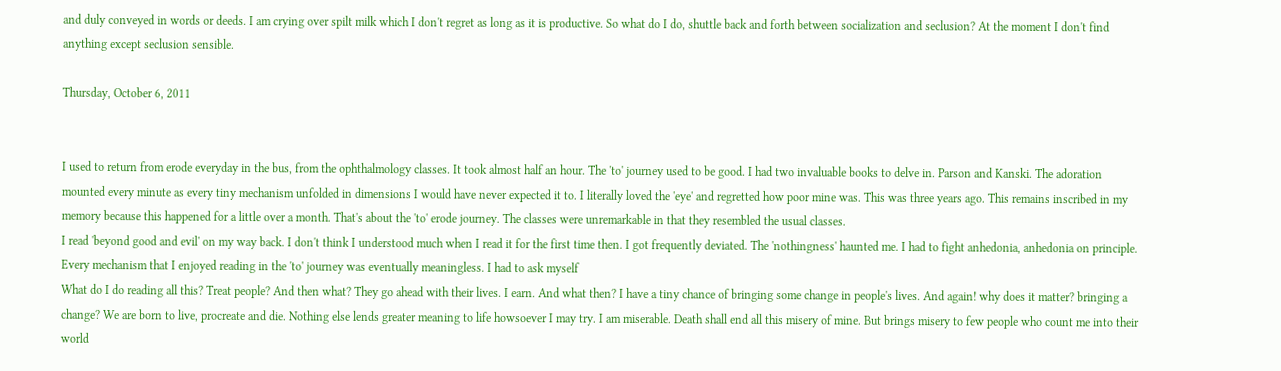and duly conveyed in words or deeds. I am crying over spilt milk which I don't regret as long as it is productive. So what do I do, shuttle back and forth between socialization and seclusion? At the moment I don't find anything except seclusion sensible.

Thursday, October 6, 2011


I used to return from erode everyday in the bus, from the ophthalmology classes. It took almost half an hour. The 'to' journey used to be good. I had two invaluable books to delve in. Parson and Kanski. The adoration mounted every minute as every tiny mechanism unfolded in dimensions I would have never expected it to. I literally loved the 'eye' and regretted how poor mine was. This was three years ago. This remains inscribed in my memory because this happened for a little over a month. That's about the 'to' erode journey. The classes were unremarkable in that they resembled the usual classes.
I read 'beyond good and evil' on my way back. I don't think I understood much when I read it for the first time then. I got frequently deviated. The 'nothingness' haunted me. I had to fight anhedonia, anhedonia on principle. Every mechanism that I enjoyed reading in the 'to' journey was eventually meaningless. I had to ask myself
What do I do reading all this? Treat people? And then what? They go ahead with their lives. I earn. And what then? I have a tiny chance of bringing some change in people's lives. And again! why does it matter? bringing a change? We are born to live, procreate and die. Nothing else lends greater meaning to life howsoever I may try. I am miserable. Death shall end all this misery of mine. But brings misery to few people who count me into their world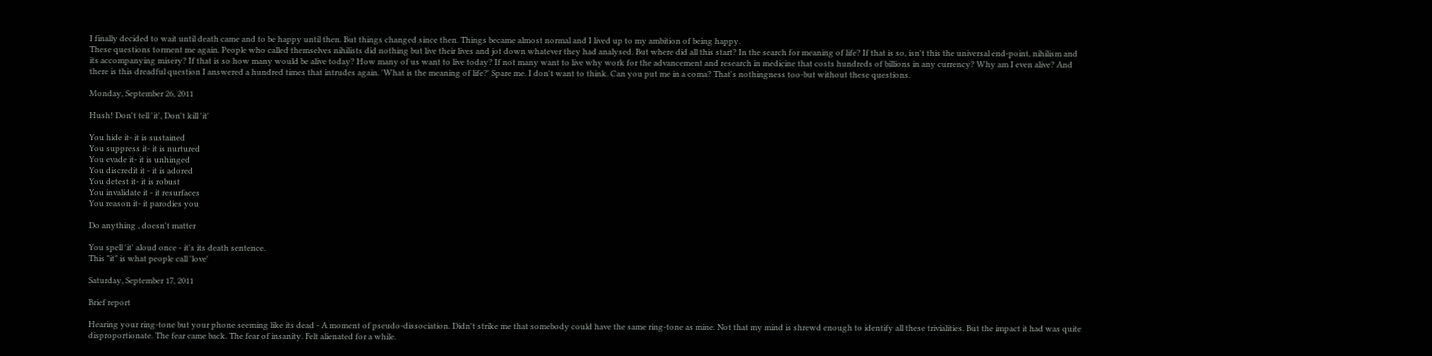I finally decided to wait until death came and to be happy until then. But things changed since then. Things became almost normal and I lived up to my ambition of being happy.
These questions torment me again. People who called themselves nihilists did nothing but live their lives and jot down whatever they had analysed. But where did all this start? In the search for meaning of life? If that is so, isn't this the universal end-point, nihilism and its accompanying misery? If that is so how many would be alive today? How many of us want to live today? If not many want to live why work for the advancement and research in medicine that costs hundreds of billions in any currency? Why am I even alive? And there is this dreadful question I answered a hundred times that intrudes again. 'What is the meaning of life?' Spare me. I don't want to think. Can you put me in a coma? That's nothingness too-but without these questions.

Monday, September 26, 2011

Hush! Don't tell 'it', Don't kill 'it'

You hide it- it is sustained
You suppress it- it is nurtured
You evade it- it is unhinged
You discredit it - it is adored
You detest it- it is robust
You invalidate it - it resurfaces
You reason it- it parodies you

Do anything , doesn't matter

You spell 'it' aloud once - it's its death sentence.
This "it" is what people call 'love'

Saturday, September 17, 2011

Brief report

Hearing your ring-tone but your phone seeming like its dead - A moment of pseudo-dissociation. Didn't strike me that somebody could have the same ring-tone as mine. Not that my mind is shrewd enough to identify all these trivialities. But the impact it had was quite disproportionate. The fear came back. The fear of insanity. Felt alienated for a while.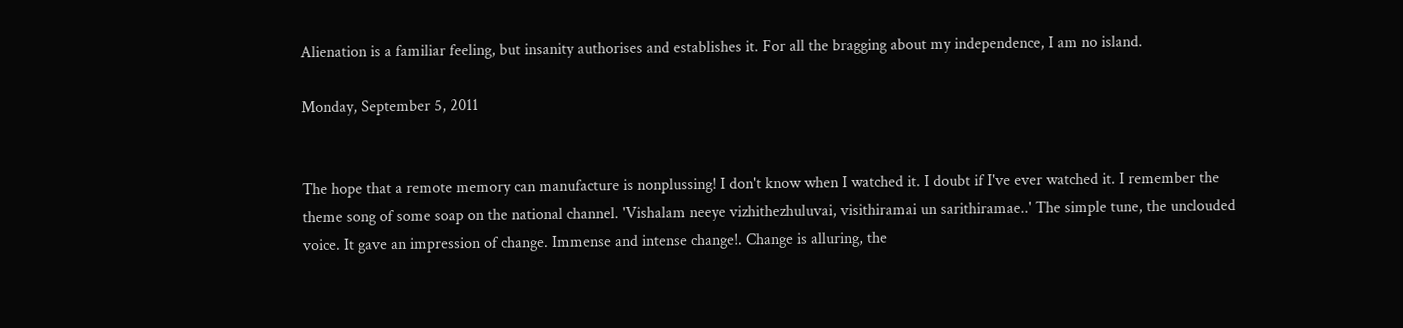Alienation is a familiar feeling, but insanity authorises and establishes it. For all the bragging about my independence, I am no island.

Monday, September 5, 2011


The hope that a remote memory can manufacture is nonplussing! I don't know when I watched it. I doubt if I've ever watched it. I remember the theme song of some soap on the national channel. 'Vishalam neeye vizhithezhuluvai, visithiramai un sarithiramae..' The simple tune, the unclouded voice. It gave an impression of change. Immense and intense change!. Change is alluring, the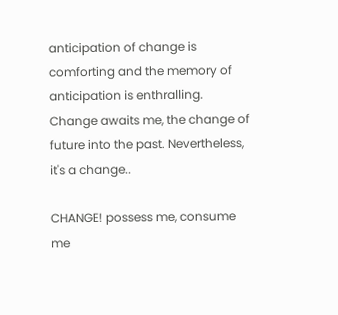anticipation of change is comforting and the memory of anticipation is enthralling. Change awaits me, the change of future into the past. Nevertheless, it's a change..

CHANGE! possess me, consume me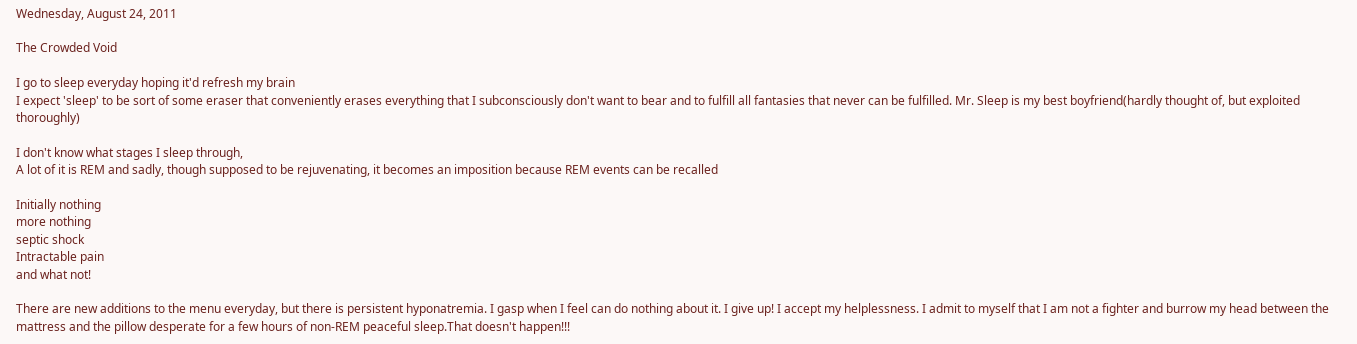Wednesday, August 24, 2011

The Crowded Void

I go to sleep everyday hoping it'd refresh my brain
I expect 'sleep' to be sort of some eraser that conveniently erases everything that I subconsciously don't want to bear and to fulfill all fantasies that never can be fulfilled. Mr. Sleep is my best boyfriend(hardly thought of, but exploited thoroughly)

I don't know what stages I sleep through,
A lot of it is REM and sadly, though supposed to be rejuvenating, it becomes an imposition because REM events can be recalled

Initially nothing
more nothing
septic shock
Intractable pain
and what not!

There are new additions to the menu everyday, but there is persistent hyponatremia. I gasp when I feel can do nothing about it. I give up! I accept my helplessness. I admit to myself that I am not a fighter and burrow my head between the mattress and the pillow desperate for a few hours of non-REM peaceful sleep.That doesn't happen!!!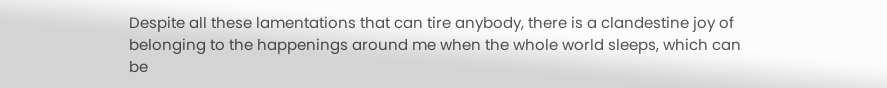Despite all these lamentations that can tire anybody, there is a clandestine joy of belonging to the happenings around me when the whole world sleeps, which can be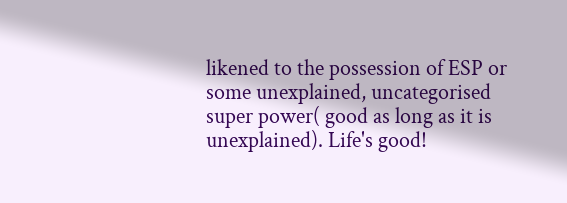likened to the possession of ESP or some unexplained, uncategorised super power( good as long as it is unexplained). Life's good!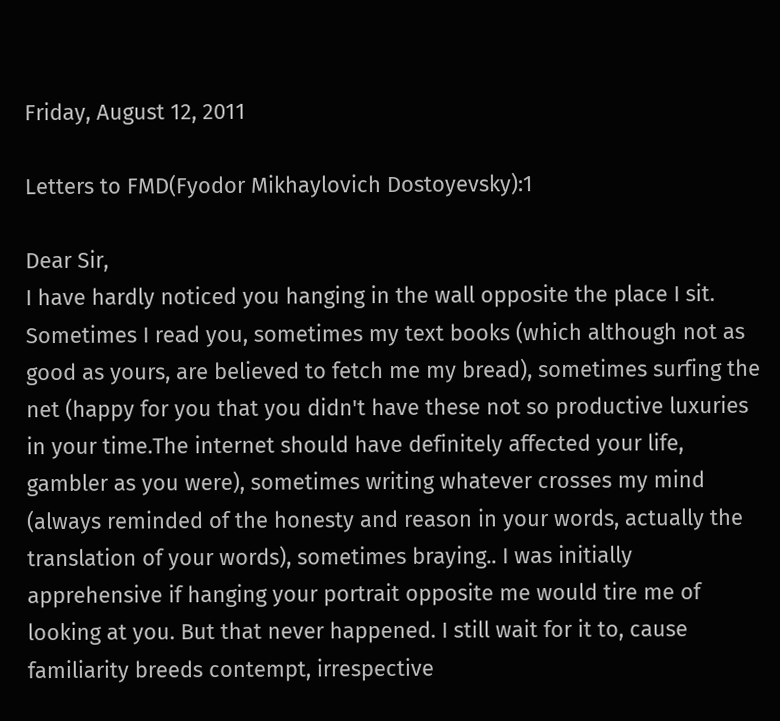Friday, August 12, 2011

Letters to FMD(Fyodor Mikhaylovich Dostoyevsky):1

Dear Sir,
I have hardly noticed you hanging in the wall opposite the place I sit. Sometimes I read you, sometimes my text books (which although not as good as yours, are believed to fetch me my bread), sometimes surfing the net (happy for you that you didn't have these not so productive luxuries in your time.The internet should have definitely affected your life, gambler as you were), sometimes writing whatever crosses my mind (always reminded of the honesty and reason in your words, actually the translation of your words), sometimes braying.. I was initially apprehensive if hanging your portrait opposite me would tire me of looking at you. But that never happened. I still wait for it to, cause familiarity breeds contempt, irrespective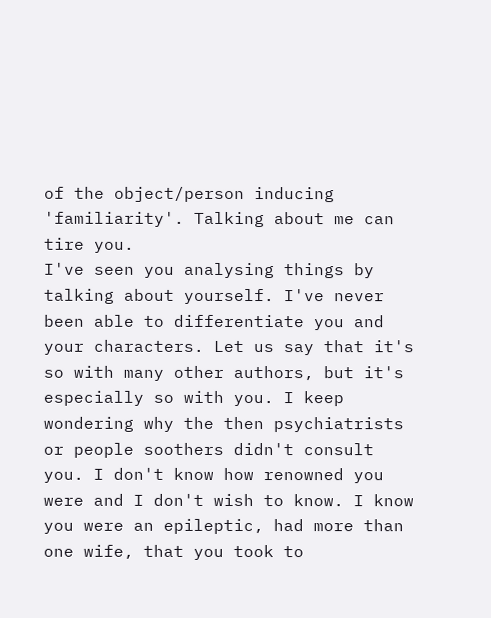of the object/person inducing 'familiarity'. Talking about me can tire you.
I've seen you analysing things by talking about yourself. I've never been able to differentiate you and your characters. Let us say that it's so with many other authors, but it's especially so with you. I keep wondering why the then psychiatrists or people soothers didn't consult you. I don't know how renowned you were and I don't wish to know. I know you were an epileptic, had more than one wife, that you took to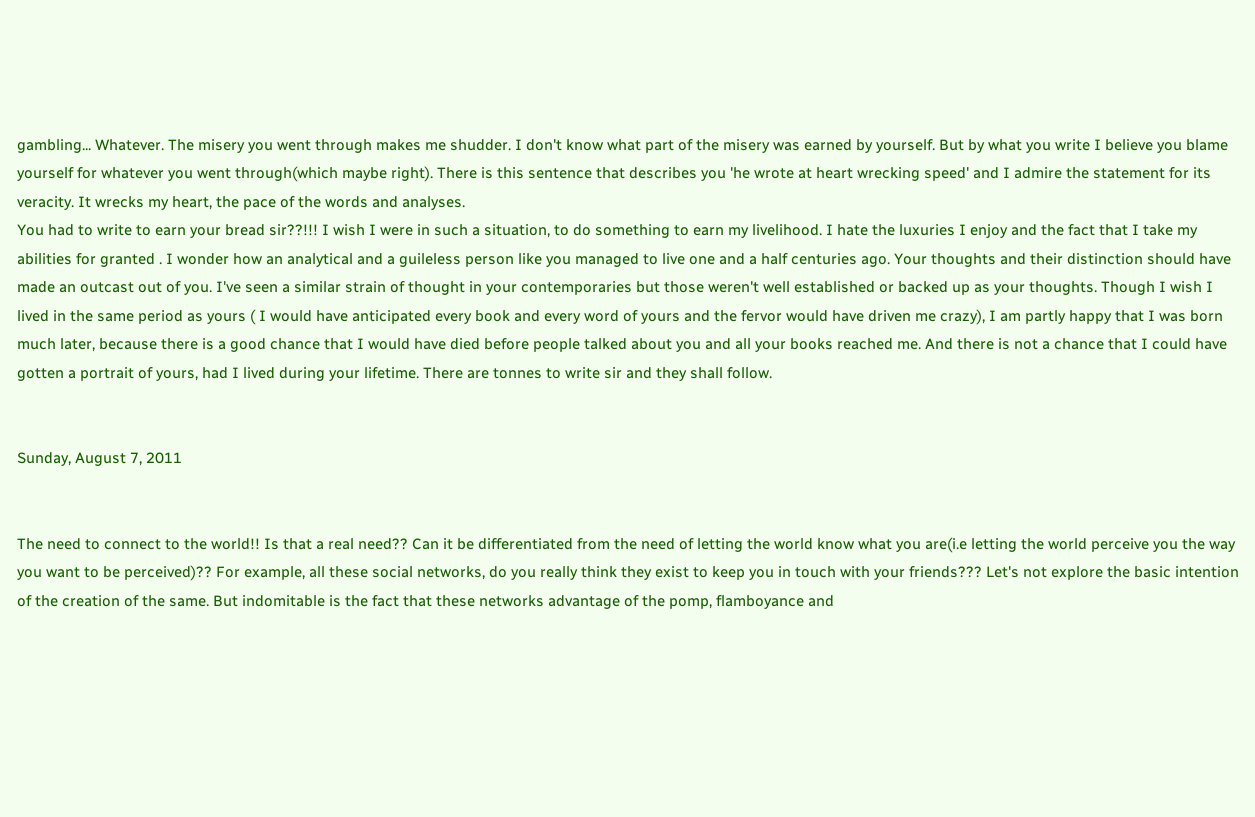gambling... Whatever. The misery you went through makes me shudder. I don't know what part of the misery was earned by yourself. But by what you write I believe you blame yourself for whatever you went through(which maybe right). There is this sentence that describes you 'he wrote at heart wrecking speed' and I admire the statement for its veracity. It wrecks my heart, the pace of the words and analyses.
You had to write to earn your bread sir??!!! I wish I were in such a situation, to do something to earn my livelihood. I hate the luxuries I enjoy and the fact that I take my abilities for granted . I wonder how an analytical and a guileless person like you managed to live one and a half centuries ago. Your thoughts and their distinction should have made an outcast out of you. I've seen a similar strain of thought in your contemporaries but those weren't well established or backed up as your thoughts. Though I wish I lived in the same period as yours ( I would have anticipated every book and every word of yours and the fervor would have driven me crazy), I am partly happy that I was born much later, because there is a good chance that I would have died before people talked about you and all your books reached me. And there is not a chance that I could have gotten a portrait of yours, had I lived during your lifetime. There are tonnes to write sir and they shall follow.


Sunday, August 7, 2011


The need to connect to the world!! Is that a real need?? Can it be differentiated from the need of letting the world know what you are(i.e letting the world perceive you the way you want to be perceived)?? For example, all these social networks, do you really think they exist to keep you in touch with your friends??? Let's not explore the basic intention of the creation of the same. But indomitable is the fact that these networks advantage of the pomp, flamboyance and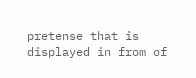pretense that is displayed in from of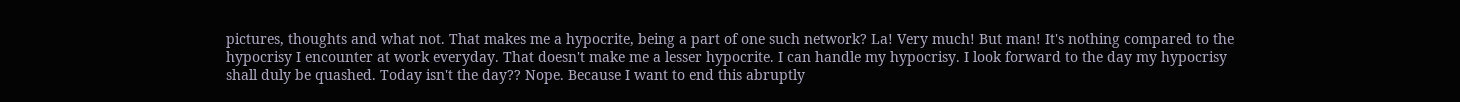pictures, thoughts and what not. That makes me a hypocrite, being a part of one such network? La! Very much! But man! It's nothing compared to the hypocrisy I encounter at work everyday. That doesn't make me a lesser hypocrite. I can handle my hypocrisy. I look forward to the day my hypocrisy shall duly be quashed. Today isn't the day?? Nope. Because I want to end this abruptly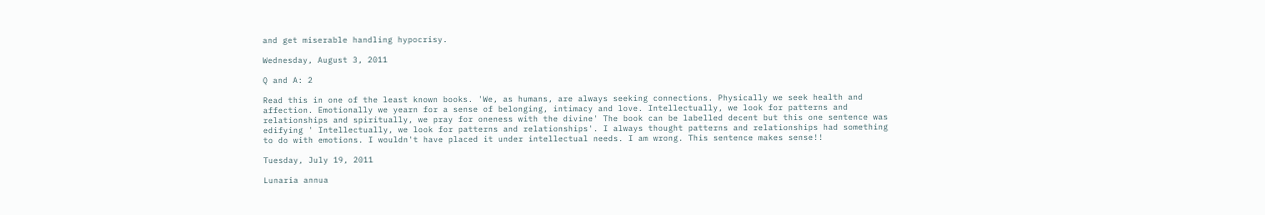and get miserable handling hypocrisy.

Wednesday, August 3, 2011

Q and A: 2

Read this in one of the least known books. 'We, as humans, are always seeking connections. Physically we seek health and affection. Emotionally we yearn for a sense of belonging, intimacy and love. Intellectually, we look for patterns and relationships and spiritually, we pray for oneness with the divine' The book can be labelled decent but this one sentence was edifying ' Intellectually, we look for patterns and relationships'. I always thought patterns and relationships had something to do with emotions. I wouldn't have placed it under intellectual needs. I am wrong. This sentence makes sense!!

Tuesday, July 19, 2011

Lunaria annua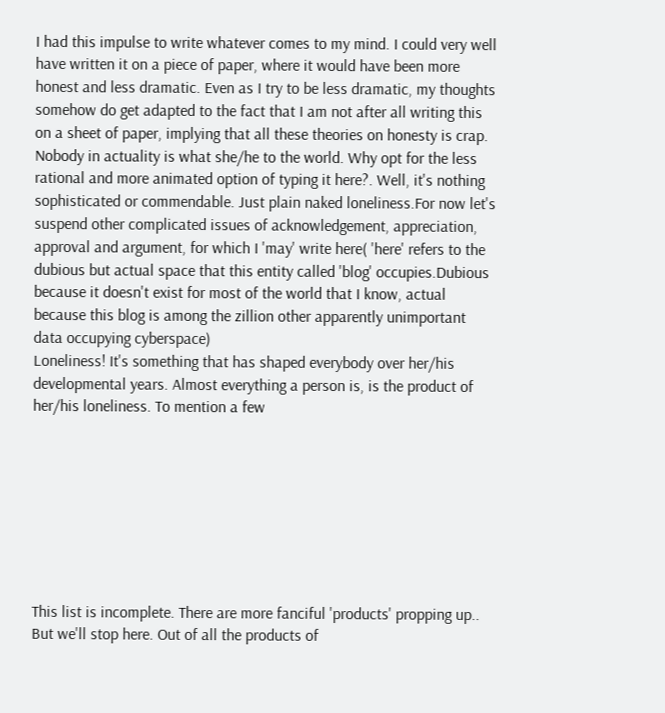I had this impulse to write whatever comes to my mind. I could very well have written it on a piece of paper, where it would have been more honest and less dramatic. Even as I try to be less dramatic, my thoughts somehow do get adapted to the fact that I am not after all writing this on a sheet of paper, implying that all these theories on honesty is crap. Nobody in actuality is what she/he to the world. Why opt for the less rational and more animated option of typing it here?. Well, it's nothing sophisticated or commendable. Just plain naked loneliness.For now let's suspend other complicated issues of acknowledgement, appreciation, approval and argument, for which I 'may' write here( 'here' refers to the dubious but actual space that this entity called 'blog' occupies.Dubious because it doesn't exist for most of the world that I know, actual because this blog is among the zillion other apparently unimportant data occupying cyberspace)
Loneliness! It's something that has shaped everybody over her/his developmental years. Almost everything a person is, is the product of her/his loneliness. To mention a few








This list is incomplete. There are more fanciful 'products' propping up.. But we'll stop here. Out of all the products of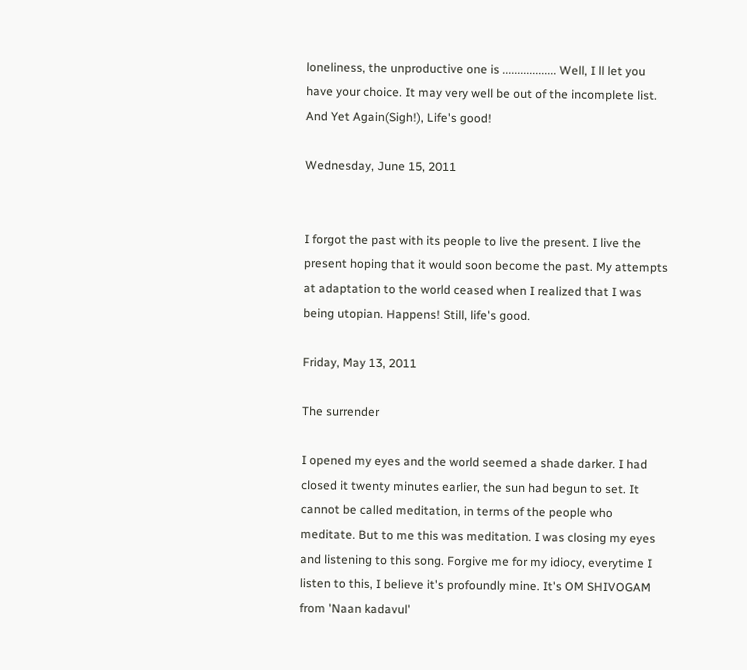loneliness, the unproductive one is .................. Well, I ll let you have your choice. It may very well be out of the incomplete list. And Yet Again(Sigh!), Life's good!

Wednesday, June 15, 2011


I forgot the past with its people to live the present. I live the present hoping that it would soon become the past. My attempts at adaptation to the world ceased when I realized that I was being utopian. Happens! Still, life's good.

Friday, May 13, 2011

The surrender

I opened my eyes and the world seemed a shade darker. I had closed it twenty minutes earlier, the sun had begun to set. It cannot be called meditation, in terms of the people who meditate. But to me this was meditation. I was closing my eyes and listening to this song. Forgive me for my idiocy, everytime I listen to this, I believe it's profoundly mine. It's OM SHIVOGAM from 'Naan kadavul'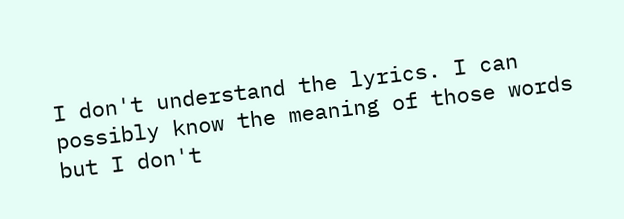I don't understand the lyrics. I can possibly know the meaning of those words but I don't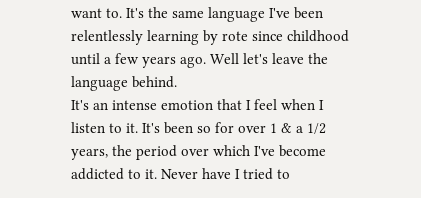want to. It's the same language I've been relentlessly learning by rote since childhood until a few years ago. Well let's leave the language behind.
It's an intense emotion that I feel when I listen to it. It's been so for over 1 & a 1/2 years, the period over which I've become addicted to it. Never have I tried to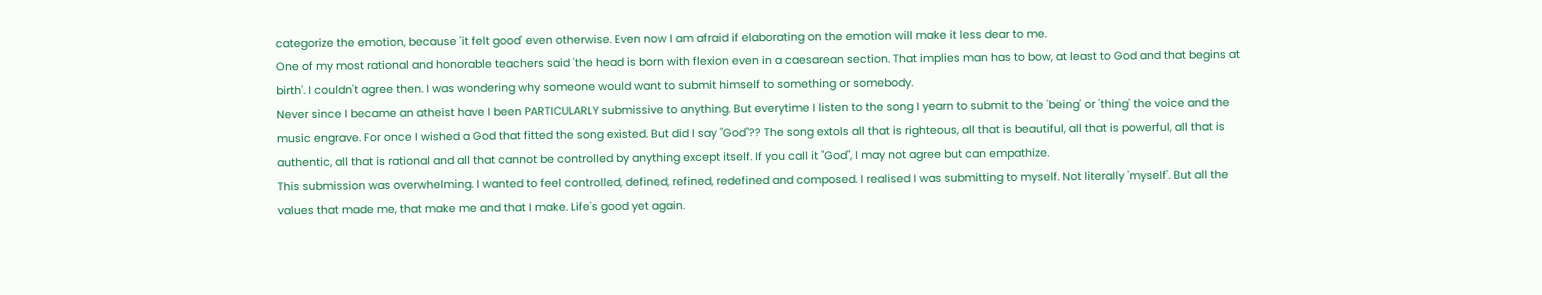categorize the emotion, because 'it felt good' even otherwise. Even now I am afraid if elaborating on the emotion will make it less dear to me.
One of my most rational and honorable teachers said 'the head is born with flexion even in a caesarean section. That implies man has to bow, at least to God and that begins at birth'. I couldn't agree then. I was wondering why someone would want to submit himself to something or somebody.
Never since I became an atheist have I been PARTICULARLY submissive to anything. But everytime I listen to the song I yearn to submit to the 'being' or 'thing' the voice and the music engrave. For once I wished a God that fitted the song existed. But did I say "God"?? The song extols all that is righteous, all that is beautiful, all that is powerful, all that is authentic, all that is rational and all that cannot be controlled by anything except itself. If you call it "God", I may not agree but can empathize.
This submission was overwhelming. I wanted to feel controlled, defined, refined, redefined and composed. I realised I was submitting to myself. Not literally 'myself'. But all the values that made me, that make me and that I make. Life's good yet again.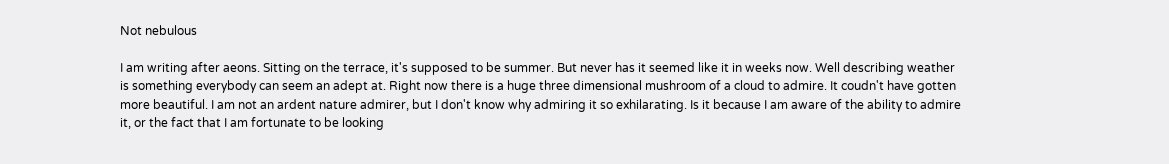Not nebulous

I am writing after aeons. Sitting on the terrace, it's supposed to be summer. But never has it seemed like it in weeks now. Well describing weather is something everybody can seem an adept at. Right now there is a huge three dimensional mushroom of a cloud to admire. It coudn't have gotten more beautiful. I am not an ardent nature admirer, but I don't know why admiring it so exhilarating. Is it because I am aware of the ability to admire it, or the fact that I am fortunate to be looking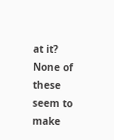at it?
None of these seem to make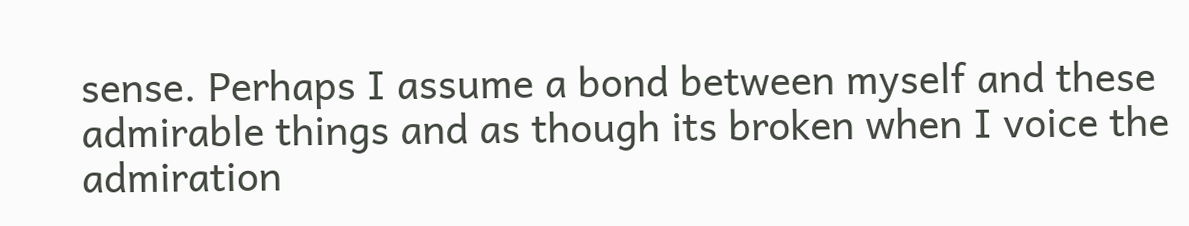sense. Perhaps I assume a bond between myself and these admirable things and as though its broken when I voice the admiration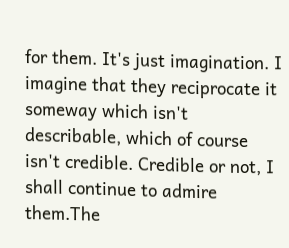for them. It's just imagination. I imagine that they reciprocate it someway which isn't describable, which of course isn't credible. Credible or not, I shall continue to admire them.The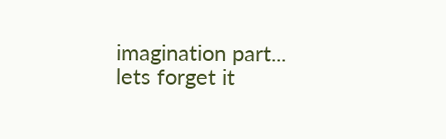imagination part... lets forget it